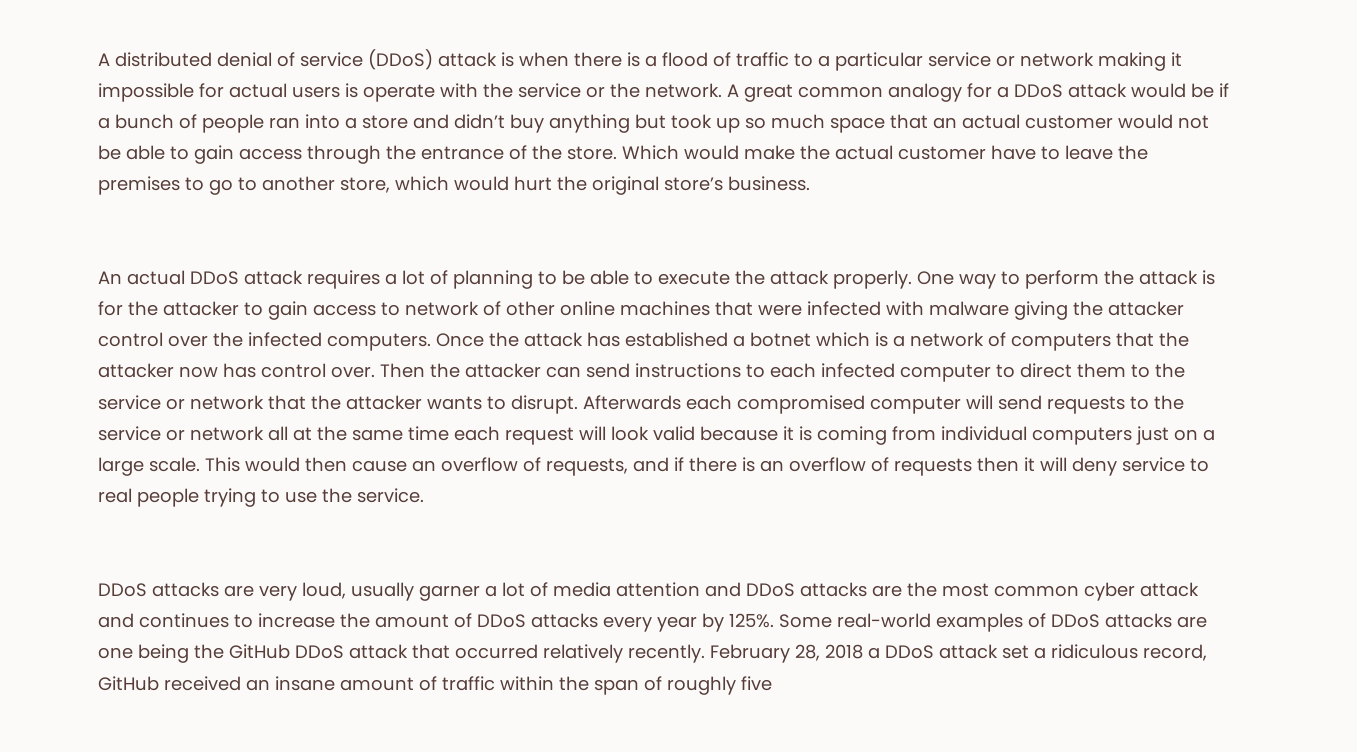A distributed denial of service (DDoS) attack is when there is a flood of traffic to a particular service or network making it impossible for actual users is operate with the service or the network. A great common analogy for a DDoS attack would be if a bunch of people ran into a store and didn’t buy anything but took up so much space that an actual customer would not be able to gain access through the entrance of the store. Which would make the actual customer have to leave the premises to go to another store, which would hurt the original store’s business.


An actual DDoS attack requires a lot of planning to be able to execute the attack properly. One way to perform the attack is for the attacker to gain access to network of other online machines that were infected with malware giving the attacker control over the infected computers. Once the attack has established a botnet which is a network of computers that the attacker now has control over. Then the attacker can send instructions to each infected computer to direct them to the service or network that the attacker wants to disrupt. Afterwards each compromised computer will send requests to the service or network all at the same time each request will look valid because it is coming from individual computers just on a large scale. This would then cause an overflow of requests, and if there is an overflow of requests then it will deny service to real people trying to use the service.


DDoS attacks are very loud, usually garner a lot of media attention and DDoS attacks are the most common cyber attack and continues to increase the amount of DDoS attacks every year by 125%. Some real-world examples of DDoS attacks are one being the GitHub DDoS attack that occurred relatively recently. February 28, 2018 a DDoS attack set a ridiculous record, GitHub received an insane amount of traffic within the span of roughly five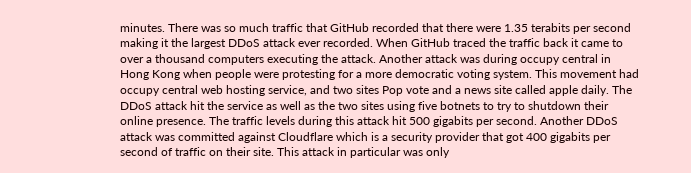minutes. There was so much traffic that GitHub recorded that there were 1.35 terabits per second making it the largest DDoS attack ever recorded. When GitHub traced the traffic back it came to over a thousand computers executing the attack. Another attack was during occupy central in Hong Kong when people were protesting for a more democratic voting system. This movement had occupy central web hosting service, and two sites Pop vote and a news site called apple daily. The DDoS attack hit the service as well as the two sites using five botnets to try to shutdown their online presence. The traffic levels during this attack hit 500 gigabits per second. Another DDoS attack was committed against Cloudflare which is a security provider that got 400 gigabits per second of traffic on their site. This attack in particular was only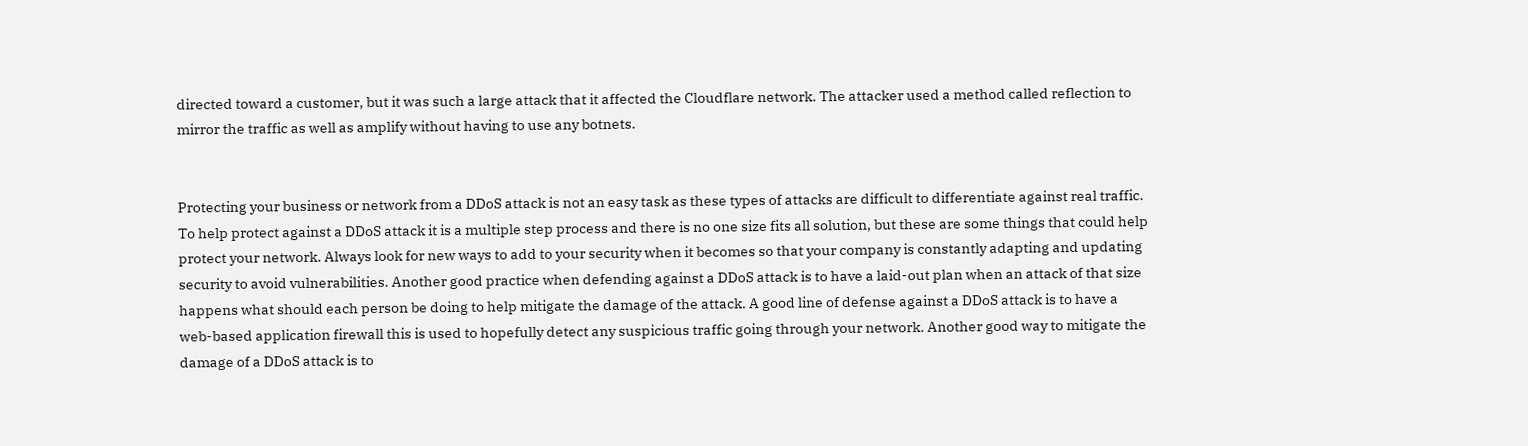directed toward a customer, but it was such a large attack that it affected the Cloudflare network. The attacker used a method called reflection to mirror the traffic as well as amplify without having to use any botnets.


Protecting your business or network from a DDoS attack is not an easy task as these types of attacks are difficult to differentiate against real traffic. To help protect against a DDoS attack it is a multiple step process and there is no one size fits all solution, but these are some things that could help protect your network. Always look for new ways to add to your security when it becomes so that your company is constantly adapting and updating security to avoid vulnerabilities. Another good practice when defending against a DDoS attack is to have a laid-out plan when an attack of that size happens what should each person be doing to help mitigate the damage of the attack. A good line of defense against a DDoS attack is to have a web-based application firewall this is used to hopefully detect any suspicious traffic going through your network. Another good way to mitigate the damage of a DDoS attack is to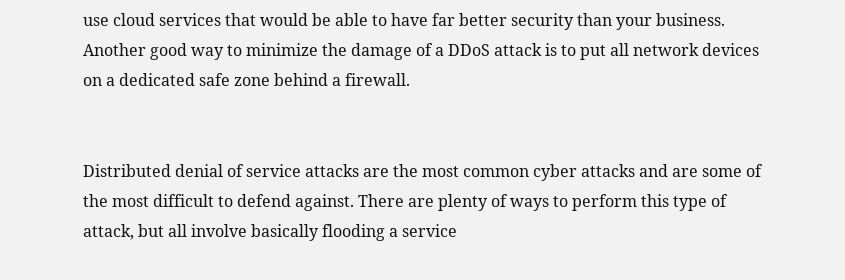use cloud services that would be able to have far better security than your business. Another good way to minimize the damage of a DDoS attack is to put all network devices on a dedicated safe zone behind a firewall.


Distributed denial of service attacks are the most common cyber attacks and are some of the most difficult to defend against. There are plenty of ways to perform this type of attack, but all involve basically flooding a service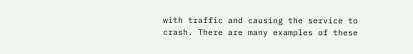with traffic and causing the service to crash. There are many examples of these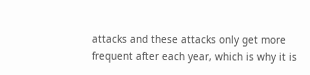attacks and these attacks only get more frequent after each year, which is why it is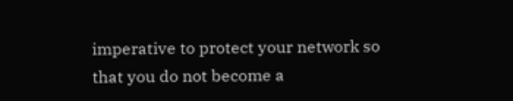imperative to protect your network so that you do not become a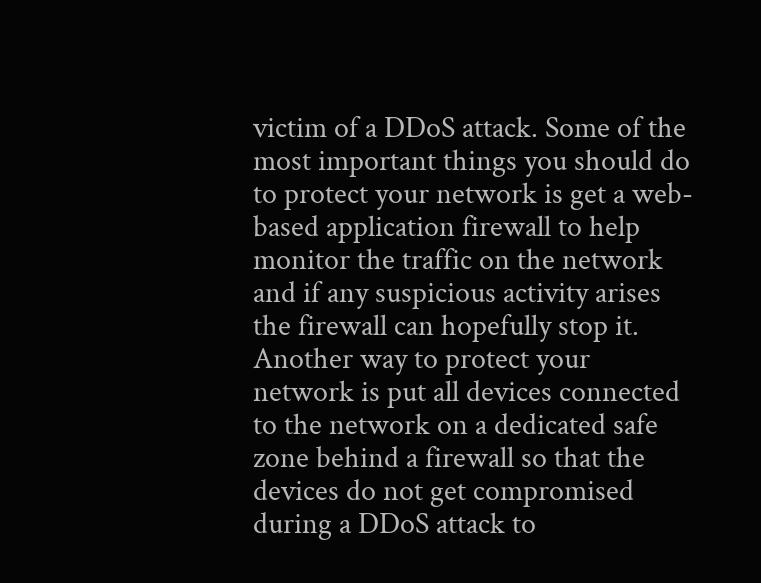victim of a DDoS attack. Some of the most important things you should do to protect your network is get a web-based application firewall to help monitor the traffic on the network and if any suspicious activity arises the firewall can hopefully stop it. Another way to protect your network is put all devices connected to the network on a dedicated safe zone behind a firewall so that the devices do not get compromised during a DDoS attack to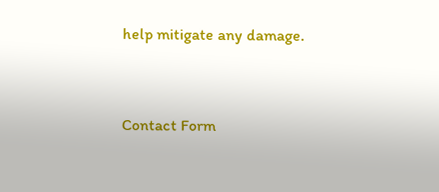help mitigate any damage.


Contact Form